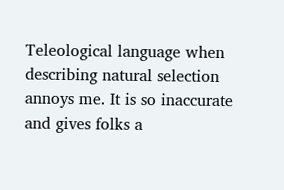Teleological language when describing natural selection annoys me. It is so inaccurate and gives folks a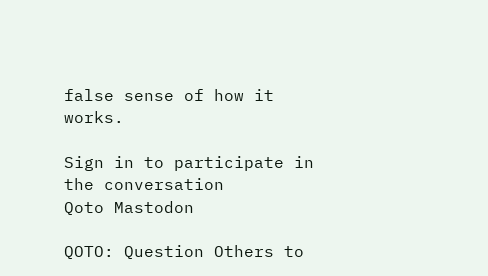false sense of how it works.

Sign in to participate in the conversation
Qoto Mastodon

QOTO: Question Others to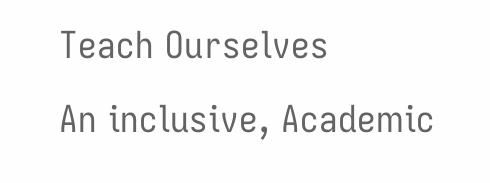Teach Ourselves
An inclusive, Academic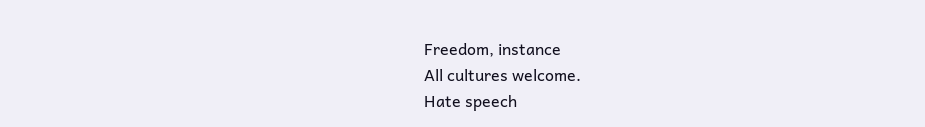Freedom, instance
All cultures welcome.
Hate speech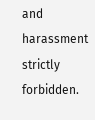and harassment strictly forbidden.